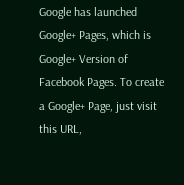Google has launched Google+ Pages, which is Google+ Version of Facebook Pages. To create a Google+ Page, just visit this URL,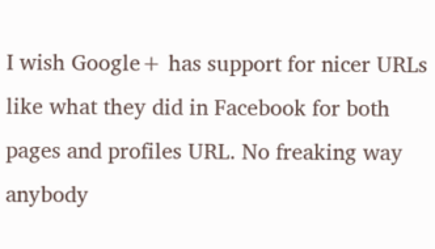I wish Google+ has support for nicer URLs like what they did in Facebook for both pages and profiles URL. No freaking way anybody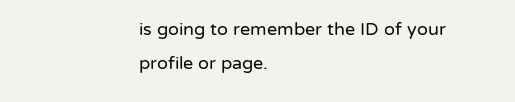is going to remember the ID of your profile or page.